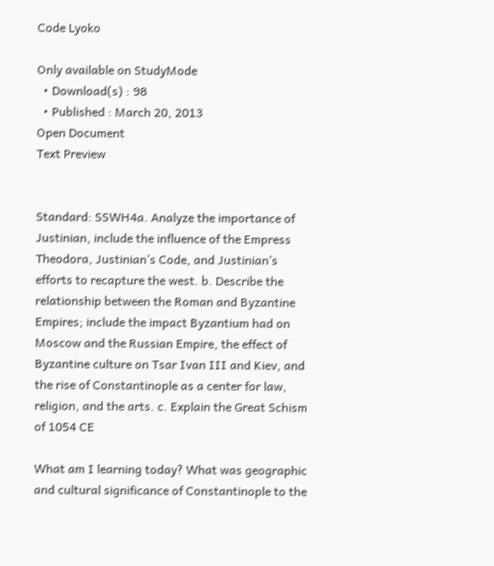Code Lyoko

Only available on StudyMode
  • Download(s) : 98
  • Published : March 20, 2013
Open Document
Text Preview


Standard: SSWH4a. Analyze the importance of Justinian, include the influence of the Empress Theodora, Justinian’s Code, and Justinian’s efforts to recapture the west. b. Describe the relationship between the Roman and Byzantine Empires; include the impact Byzantium had on Moscow and the Russian Empire, the effect of Byzantine culture on Tsar Ivan III and Kiev, and the rise of Constantinople as a center for law, religion, and the arts. c. Explain the Great Schism of 1054 CE

What am I learning today? What was geographic and cultural significance of Constantinople to the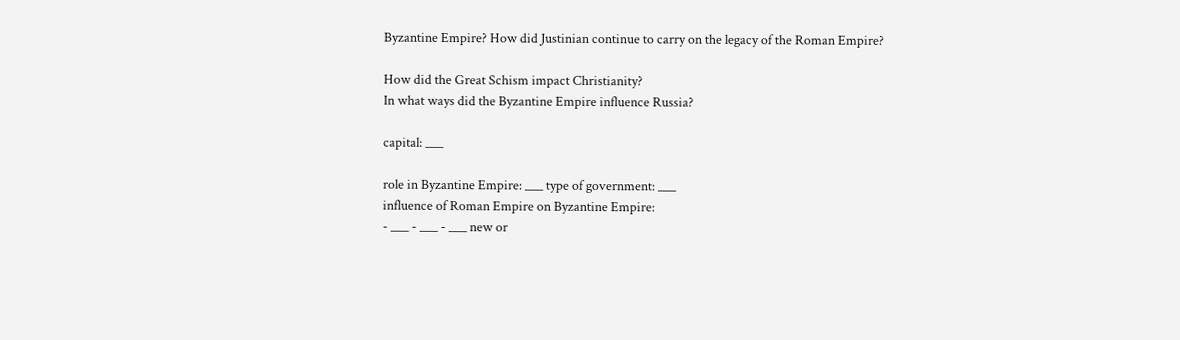Byzantine Empire? How did Justinian continue to carry on the legacy of the Roman Empire?

How did the Great Schism impact Christianity?
In what ways did the Byzantine Empire influence Russia?

capital: ___

role in Byzantine Empire: ___ type of government: ___
influence of Roman Empire on Byzantine Empire:
- ___ - ___ - ___ new or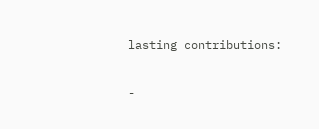lasting contributions:

-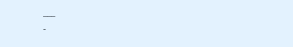___
-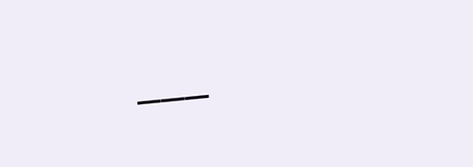___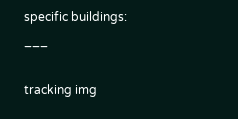specific buildings: ___

tracking img